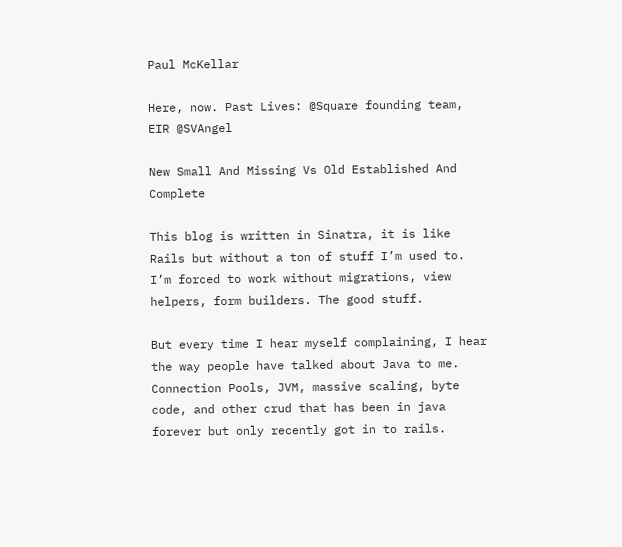Paul McKellar

Here, now. Past Lives: @Square founding team, EIR @SVAngel

New Small And Missing Vs Old Established And Complete

This blog is written in Sinatra, it is like Rails but without a ton of stuff I’m used to. I’m forced to work without migrations, view helpers, form builders. The good stuff.

But every time I hear myself complaining, I hear the way people have talked about Java to me. Connection Pools, JVM, massive scaling, byte code, and other crud that has been in java forever but only recently got in to rails.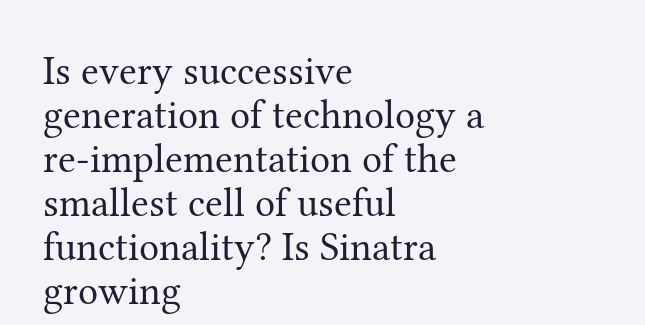Is every successive generation of technology a re-implementation of the smallest cell of useful functionality? Is Sinatra growing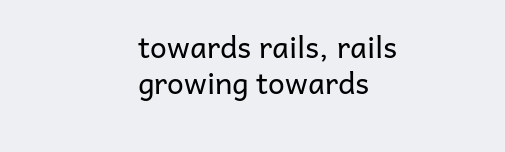towards rails, rails growing towards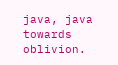java, java towards oblivion.